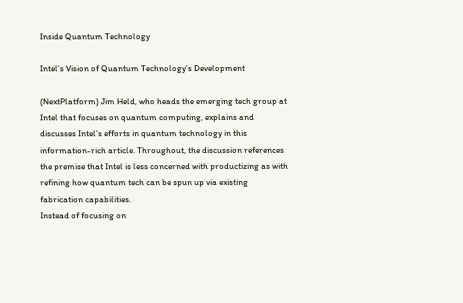Inside Quantum Technology

Intel’s Vision of Quantum Technology’s Development

(NextPlatform) Jim Held, who heads the emerging tech group at Intel that focuses on quantum computing, explains and discusses Intel’s efforts in quantum technology in this information-rich article. Throughout, the discussion references the premise that Intel is less concerned with productizing as with refining how quantum tech can be spun up via existing fabrication capabilities.
Instead of focusing on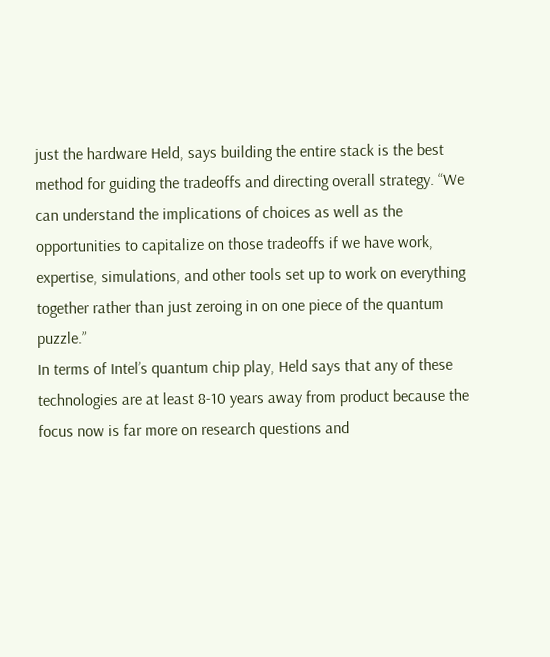just the hardware Held, says building the entire stack is the best method for guiding the tradeoffs and directing overall strategy. “We can understand the implications of choices as well as the opportunities to capitalize on those tradeoffs if we have work, expertise, simulations, and other tools set up to work on everything together rather than just zeroing in on one piece of the quantum puzzle.”
In terms of Intel’s quantum chip play, Held says that any of these technologies are at least 8-10 years away from product because the focus now is far more on research questions and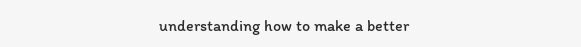understanding how to make a better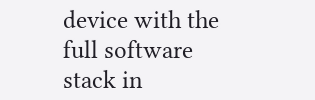device with the full software stack in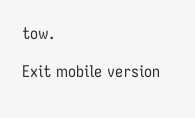tow.

Exit mobile version